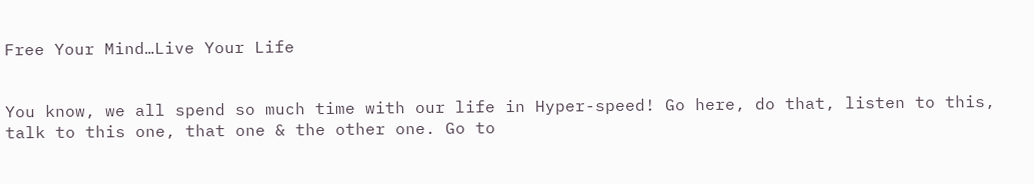Free Your Mind…Live Your Life


You know, we all spend so much time with our life in Hyper-speed! Go here, do that, listen to this, talk to this one, that one & the other one. Go to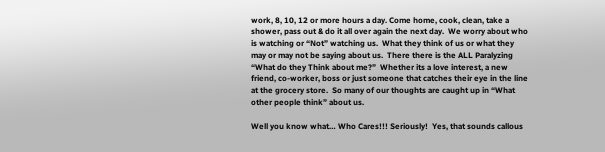work, 8, 10, 12 or more hours a day. Come home, cook, clean, take a shower, pass out & do it all over again the next day.  We worry about who is watching or “Not” watching us.  What they think of us or what they may or may not be saying about us.  There there is the ALL Paralyzing “What do they Think about me?”  Whether its a love interest, a new friend, co-worker, boss or just someone that catches their eye in the line at the grocery store.  So many of our thoughts are caught up in “What other people think” about us.

Well you know what… Who Cares!!! Seriously!  Yes, that sounds callous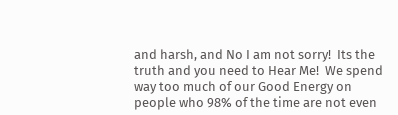and harsh, and No I am not sorry!  Its the truth and you need to Hear Me!  We spend way too much of our Good Energy on people who 98% of the time are not even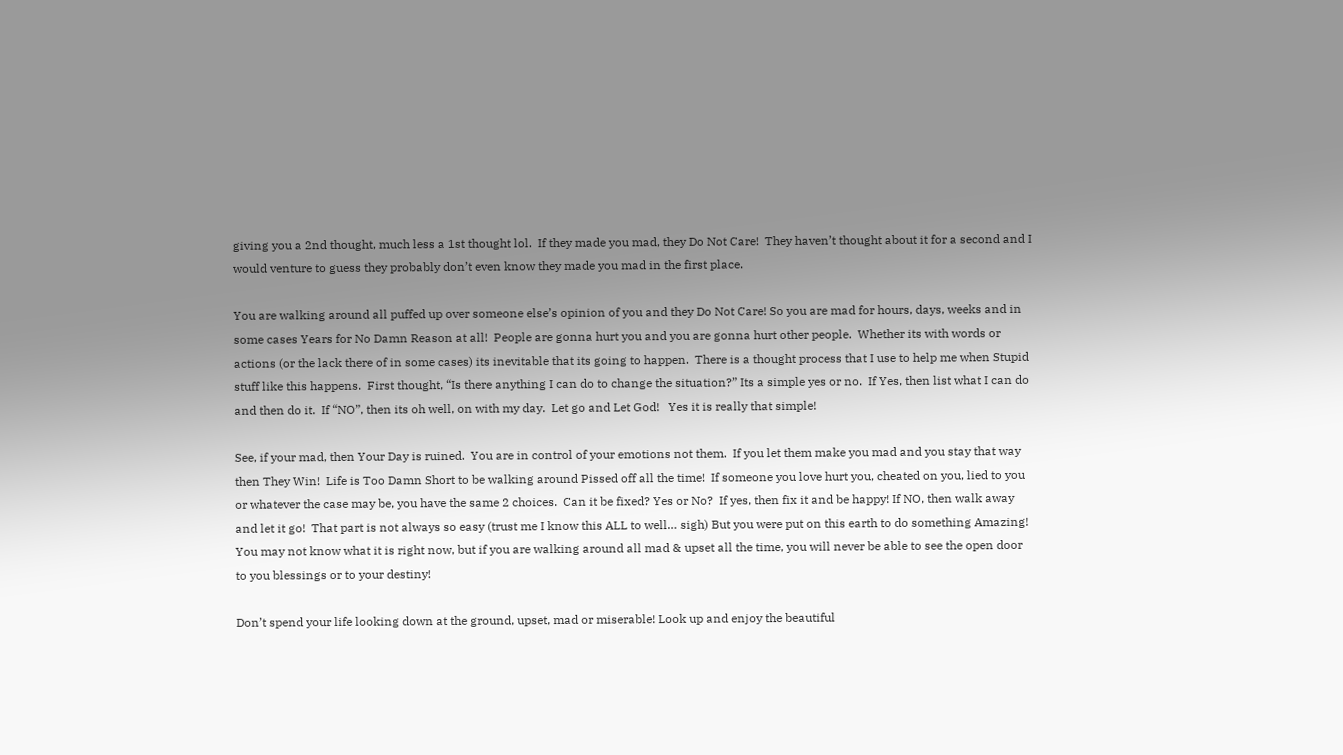giving you a 2nd thought, much less a 1st thought lol.  If they made you mad, they Do Not Care!  They haven’t thought about it for a second and I would venture to guess they probably don’t even know they made you mad in the first place.

You are walking around all puffed up over someone else’s opinion of you and they Do Not Care! So you are mad for hours, days, weeks and in some cases Years for No Damn Reason at all!  People are gonna hurt you and you are gonna hurt other people.  Whether its with words or actions (or the lack there of in some cases) its inevitable that its going to happen.  There is a thought process that I use to help me when Stupid stuff like this happens.  First thought, “Is there anything I can do to change the situation?” Its a simple yes or no.  If Yes, then list what I can do and then do it.  If “NO”, then its oh well, on with my day.  Let go and Let God!   Yes it is really that simple!

See, if your mad, then Your Day is ruined.  You are in control of your emotions not them.  If you let them make you mad and you stay that way then They Win!  Life is Too Damn Short to be walking around Pissed off all the time!  If someone you love hurt you, cheated on you, lied to you or whatever the case may be, you have the same 2 choices.  Can it be fixed? Yes or No?  If yes, then fix it and be happy! If NO, then walk away and let it go!  That part is not always so easy (trust me I know this ALL to well… sigh) But you were put on this earth to do something Amazing!  You may not know what it is right now, but if you are walking around all mad & upset all the time, you will never be able to see the open door to you blessings or to your destiny!

Don’t spend your life looking down at the ground, upset, mad or miserable! Look up and enjoy the beautiful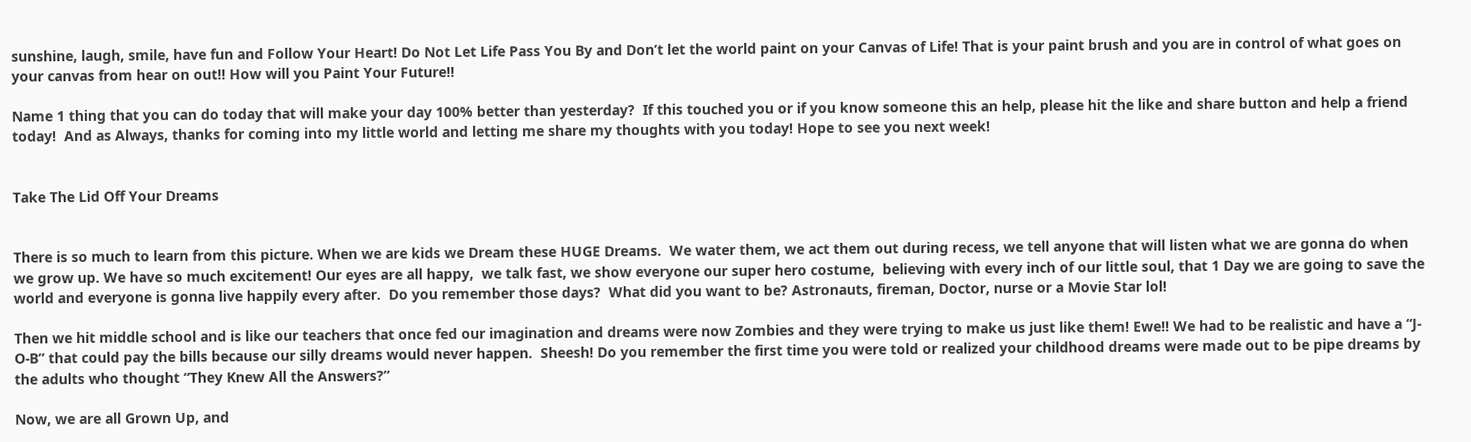sunshine, laugh, smile, have fun and Follow Your Heart! Do Not Let Life Pass You By and Don’t let the world paint on your Canvas of Life! That is your paint brush and you are in control of what goes on your canvas from hear on out!! How will you Paint Your Future!!

Name 1 thing that you can do today that will make your day 100% better than yesterday?  If this touched you or if you know someone this an help, please hit the like and share button and help a friend today!  And as Always, thanks for coming into my little world and letting me share my thoughts with you today! Hope to see you next week!


Take The Lid Off Your Dreams


There is so much to learn from this picture. When we are kids we Dream these HUGE Dreams.  We water them, we act them out during recess, we tell anyone that will listen what we are gonna do when we grow up. We have so much excitement! Our eyes are all happy,  we talk fast, we show everyone our super hero costume,  believing with every inch of our little soul, that 1 Day we are going to save the world and everyone is gonna live happily every after.  Do you remember those days?  What did you want to be? Astronauts, fireman, Doctor, nurse or a Movie Star lol!

Then we hit middle school and is like our teachers that once fed our imagination and dreams were now Zombies and they were trying to make us just like them! Ewe!! We had to be realistic and have a “J-O-B” that could pay the bills because our silly dreams would never happen.  Sheesh! Do you remember the first time you were told or realized your childhood dreams were made out to be pipe dreams by the adults who thought “They Knew All the Answers?”

Now, we are all Grown Up, and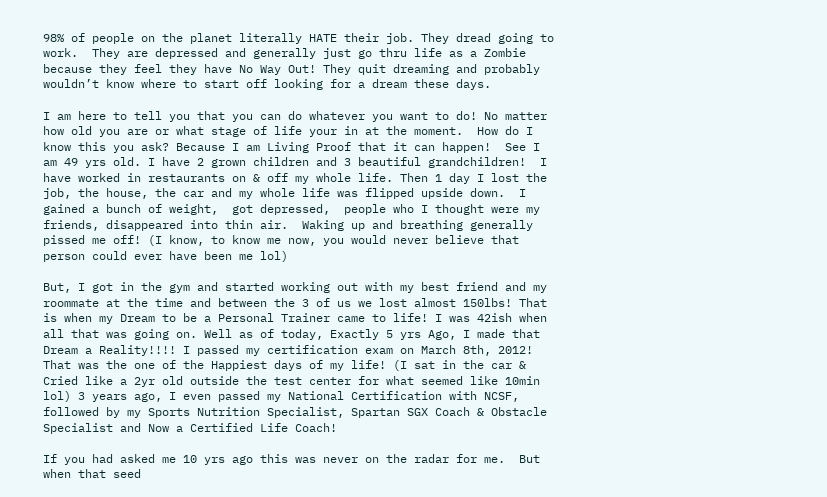98% of people on the planet literally HATE their job. They dread going to work.  They are depressed and generally just go thru life as a Zombie because they feel they have No Way Out! They quit dreaming and probably wouldn’t know where to start off looking for a dream these days.

I am here to tell you that you can do whatever you want to do! No matter how old you are or what stage of life your in at the moment.  How do I know this you ask? Because I am Living Proof that it can happen!  See I am 49 yrs old. I have 2 grown children and 3 beautiful grandchildren!  I have worked in restaurants on & off my whole life. Then 1 day I lost the job, the house, the car and my whole life was flipped upside down.  I gained a bunch of weight,  got depressed,  people who I thought were my friends, disappeared into thin air.  Waking up and breathing generally pissed me off! (I know, to know me now, you would never believe that person could ever have been me lol)

But, I got in the gym and started working out with my best friend and my roommate at the time and between the 3 of us we lost almost 150lbs! That is when my Dream to be a Personal Trainer came to life! I was 42ish when all that was going on. Well as of today, Exactly 5 yrs Ago, I made that Dream a Reality!!!! I passed my certification exam on March 8th, 2012! That was the one of the Happiest days of my life! (I sat in the car & Cried like a 2yr old outside the test center for what seemed like 10min lol) 3 years ago, I even passed my National Certification with NCSF, followed by my Sports Nutrition Specialist, Spartan SGX Coach & Obstacle Specialist and Now a Certified Life Coach!

If you had asked me 10 yrs ago this was never on the radar for me.  But when that seed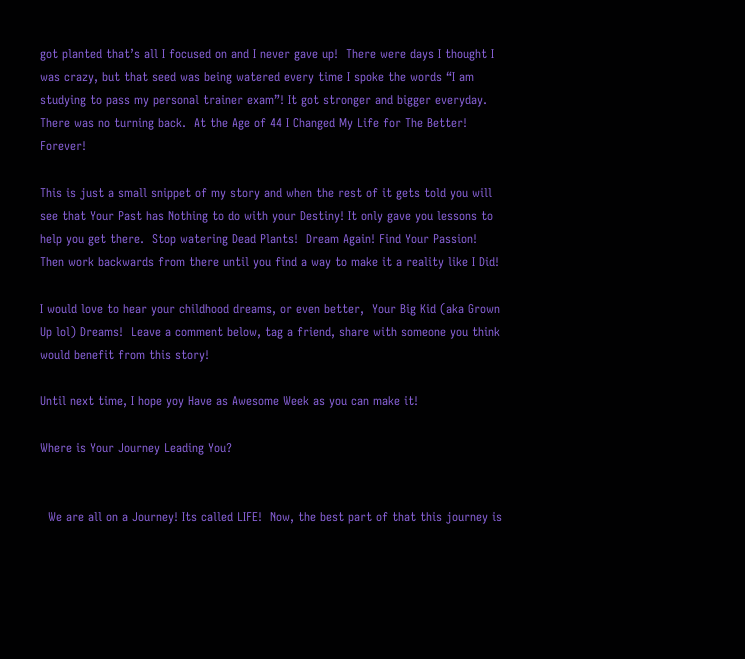got planted that’s all I focused on and I never gave up!  There were days I thought I was crazy, but that seed was being watered every time I spoke the words “I am studying to pass my personal trainer exam”! It got stronger and bigger everyday.  There was no turning back.  At the Age of 44 I Changed My Life for The Better! Forever!

This is just a small snippet of my story and when the rest of it gets told you will see that Your Past has Nothing to do with your Destiny! It only gave you lessons to help you get there.  Stop watering Dead Plants!  Dream Again! Find Your Passion!  Then work backwards from there until you find a way to make it a reality like I Did!

I would love to hear your childhood dreams, or even better,  Your Big Kid (aka Grown Up lol) Dreams!  Leave a comment below, tag a friend, share with someone you think would benefit from this story!

Until next time, I hope yoy Have as Awesome Week as you can make it!

Where is Your Journey Leading You?


  We are all on a Journey! Its called LIFE!  Now, the best part of that this journey is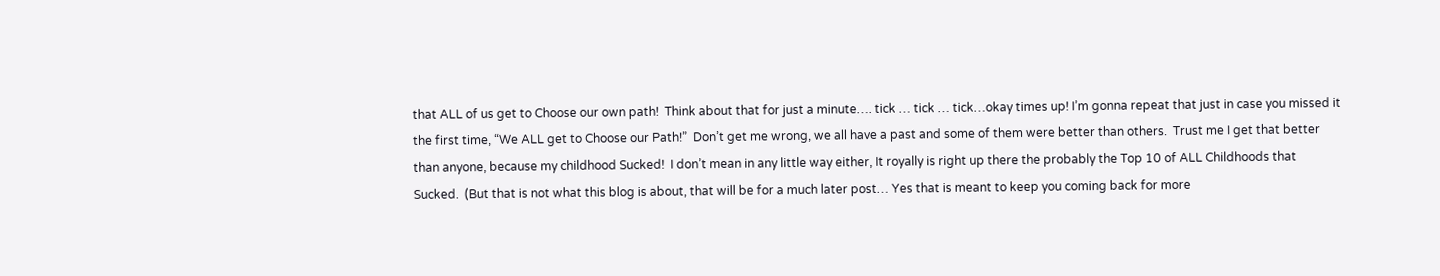that ALL of us get to Choose our own path!  Think about that for just a minute…. tick … tick … tick…okay times up! I’m gonna repeat that just in case you missed it the first time, “We ALL get to Choose our Path!”  Don’t get me wrong, we all have a past and some of them were better than others.  Trust me I get that better than anyone, because my childhood Sucked!  I don’t mean in any little way either, It royally is right up there the probably the Top 10 of ALL Childhoods that Sucked.  (But that is not what this blog is about, that will be for a much later post… Yes that is meant to keep you coming back for more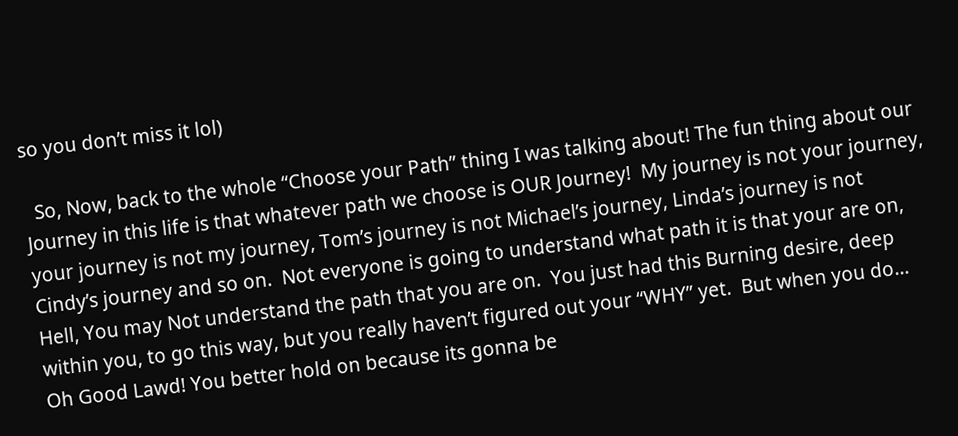so you don’t miss it lol)

  So, Now, back to the whole “Choose your Path” thing I was talking about! The fun thing about our Journey in this life is that whatever path we choose is OUR Journey!  My journey is not your journey, your journey is not my journey, Tom’s journey is not Michael’s journey, Linda’s journey is not Cindy’s journey and so on.  Not everyone is going to understand what path it is that your are on, Hell, You may Not understand the path that you are on.  You just had this Burning desire, deep within you, to go this way, but you really haven’t figured out your “WHY” yet.  But when you do… Oh Good Lawd! You better hold on because its gonna be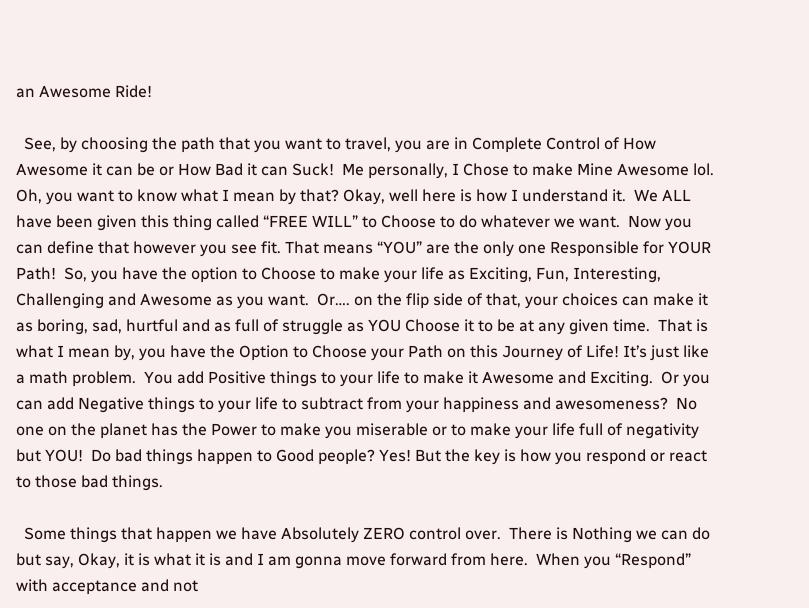an Awesome Ride!

  See, by choosing the path that you want to travel, you are in Complete Control of How Awesome it can be or How Bad it can Suck!  Me personally, I Chose to make Mine Awesome lol.  Oh, you want to know what I mean by that? Okay, well here is how I understand it.  We ALL have been given this thing called “FREE WILL” to Choose to do whatever we want.  Now you can define that however you see fit. That means “YOU” are the only one Responsible for YOUR Path!  So, you have the option to Choose to make your life as Exciting, Fun, Interesting, Challenging and Awesome as you want.  Or…. on the flip side of that, your choices can make it as boring, sad, hurtful and as full of struggle as YOU Choose it to be at any given time.  That is what I mean by, you have the Option to Choose your Path on this Journey of Life! It’s just like a math problem.  You add Positive things to your life to make it Awesome and Exciting.  Or you can add Negative things to your life to subtract from your happiness and awesomeness?  No one on the planet has the Power to make you miserable or to make your life full of negativity but YOU!  Do bad things happen to Good people? Yes! But the key is how you respond or react to those bad things.

  Some things that happen we have Absolutely ZERO control over.  There is Nothing we can do but say, Okay, it is what it is and I am gonna move forward from here.  When you “Respond” with acceptance and not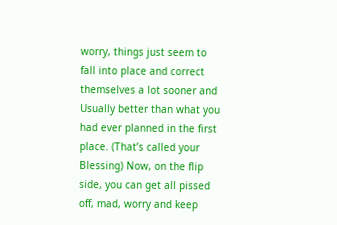worry, things just seem to fall into place and correct themselves a lot sooner and Usually better than what you had ever planned in the first place. (That’s called your Blessing) Now, on the flip side, you can get all pissed off, mad, worry and keep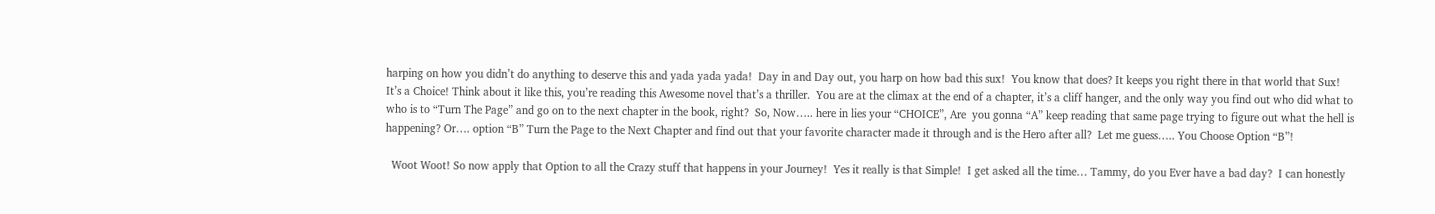harping on how you didn’t do anything to deserve this and yada yada yada!  Day in and Day out, you harp on how bad this sux!  You know that does? It keeps you right there in that world that Sux!  It’s a Choice! Think about it like this, you’re reading this Awesome novel that’s a thriller.  You are at the climax at the end of a chapter, it’s a cliff hanger, and the only way you find out who did what to who is to “Turn The Page” and go on to the next chapter in the book, right?  So, Now….. here in lies your “CHOICE”, Are  you gonna “A” keep reading that same page trying to figure out what the hell is happening? Or…. option “B” Turn the Page to the Next Chapter and find out that your favorite character made it through and is the Hero after all?  Let me guess….. You Choose Option “B”!

  Woot Woot! So now apply that Option to all the Crazy stuff that happens in your Journey!  Yes it really is that Simple!  I get asked all the time… Tammy, do you Ever have a bad day?  I can honestly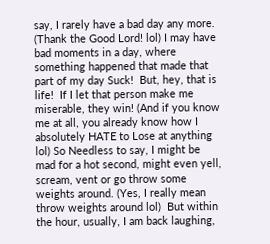say, I rarely have a bad day any more. (Thank the Good Lord! lol) I may have bad moments in a day, where something happened that made that part of my day Suck!  But, hey, that is life!  If I let that person make me miserable, they win! (And if you know me at all, you already know how I absolutely HATE to Lose at anything lol) So Needless to say, I might be mad for a hot second, might even yell, scream, vent or go throw some weights around. (Yes, I really mean throw weights around lol)  But within the hour, usually, I am back laughing,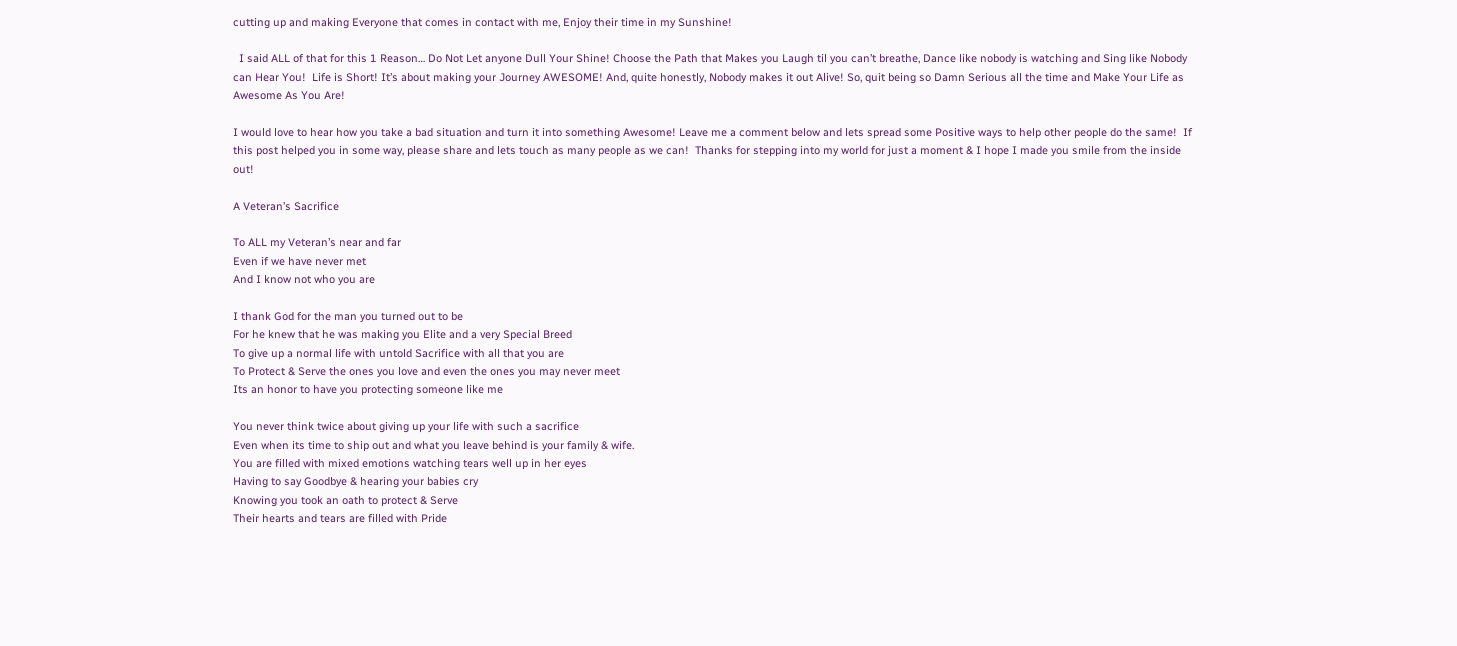cutting up and making Everyone that comes in contact with me, Enjoy their time in my Sunshine!

  I said ALL of that for this 1 Reason… Do Not Let anyone Dull Your Shine! Choose the Path that Makes you Laugh til you can’t breathe, Dance like nobody is watching and Sing like Nobody can Hear You!  Life is Short! It’s about making your Journey AWESOME! And, quite honestly, Nobody makes it out Alive! So, quit being so Damn Serious all the time and Make Your Life as Awesome As You Are!

I would love to hear how you take a bad situation and turn it into something Awesome! Leave me a comment below and lets spread some Positive ways to help other people do the same!  If this post helped you in some way, please share and lets touch as many people as we can!  Thanks for stepping into my world for just a moment & I hope I made you smile from the inside out!

A Veteran’s Sacrifice

To ALL my Veteran’s near and far
Even if we have never met
And I know not who you are

I thank God for the man you turned out to be
For he knew that he was making you Elite and a very Special Breed
To give up a normal life with untold Sacrifice with all that you are
To Protect & Serve the ones you love and even the ones you may never meet
Its an honor to have you protecting someone like me

You never think twice about giving up your life with such a sacrifice
Even when its time to ship out and what you leave behind is your family & wife.
You are filled with mixed emotions watching tears well up in her eyes
Having to say Goodbye & hearing your babies cry
Knowing you took an oath to protect & Serve
Their hearts and tears are filled with Pride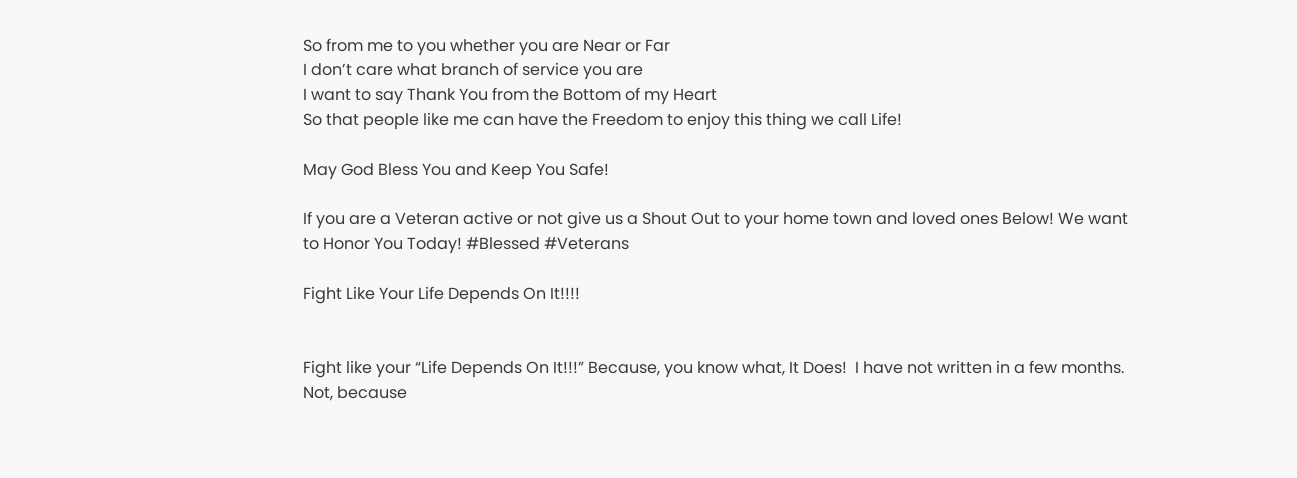So from me to you whether you are Near or Far
I don’t care what branch of service you are
I want to say Thank You from the Bottom of my Heart
So that people like me can have the Freedom to enjoy this thing we call Life!

May God Bless You and Keep You Safe!

If you are a Veteran active or not give us a Shout Out to your home town and loved ones Below! We want to Honor You Today! #Blessed #Veterans

Fight Like Your Life Depends On It!!!!


Fight like your “Life Depends On It!!!” Because, you know what, It Does!  I have not written in a few months.  Not, because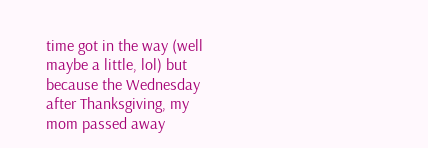time got in the way (well maybe a little, lol) but because the Wednesday after Thanksgiving, my mom passed away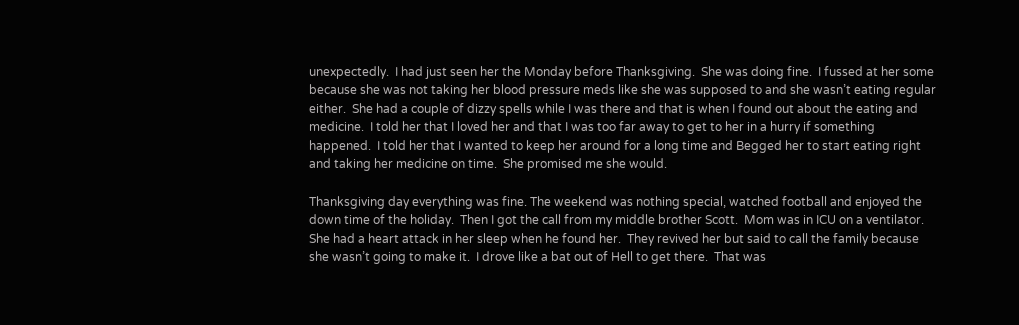unexpectedly.  I had just seen her the Monday before Thanksgiving.  She was doing fine.  I fussed at her some because she was not taking her blood pressure meds like she was supposed to and she wasn’t eating regular either.  She had a couple of dizzy spells while I was there and that is when I found out about the eating and medicine.  I told her that I loved her and that I was too far away to get to her in a hurry if something happened.  I told her that I wanted to keep her around for a long time and Begged her to start eating right and taking her medicine on time.  She promised me she would.

Thanksgiving day everything was fine. The weekend was nothing special, watched football and enjoyed the down time of the holiday.  Then I got the call from my middle brother Scott.  Mom was in ICU on a ventilator.  She had a heart attack in her sleep when he found her.  They revived her but said to call the family because she wasn’t going to make it.  I drove like a bat out of Hell to get there.  That was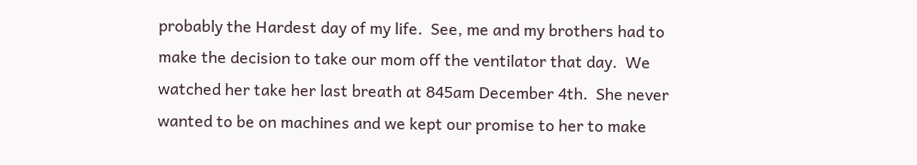probably the Hardest day of my life.  See, me and my brothers had to make the decision to take our mom off the ventilator that day.  We watched her take her last breath at 845am December 4th.  She never wanted to be on machines and we kept our promise to her to make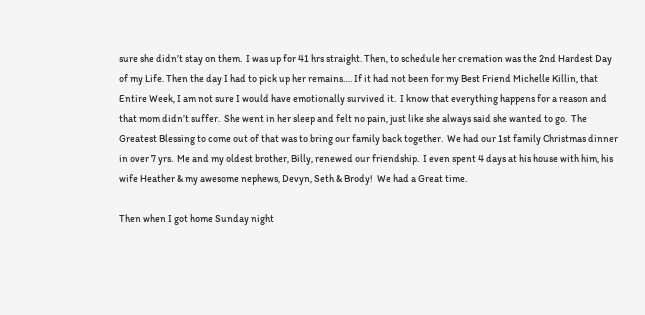sure she didn’t stay on them.  I was up for 41 hrs straight. Then, to schedule her cremation was the 2nd Hardest Day of my Life. Then the day I had to pick up her remains…. If it had not been for my Best Friend Michelle Killin, that Entire Week, I am not sure I would have emotionally survived it.  I know that everything happens for a reason and that mom didn’t suffer.  She went in her sleep and felt no pain, just like she always said she wanted to go.  The Greatest Blessing to come out of that was to bring our family back together.  We had our 1st family Christmas dinner in over 7 yrs.  Me and my oldest brother, Billy, renewed our friendship.  I even spent 4 days at his house with him, his wife Heather & my awesome nephews, Devyn, Seth & Brody!  We had a Great time.

Then when I got home Sunday night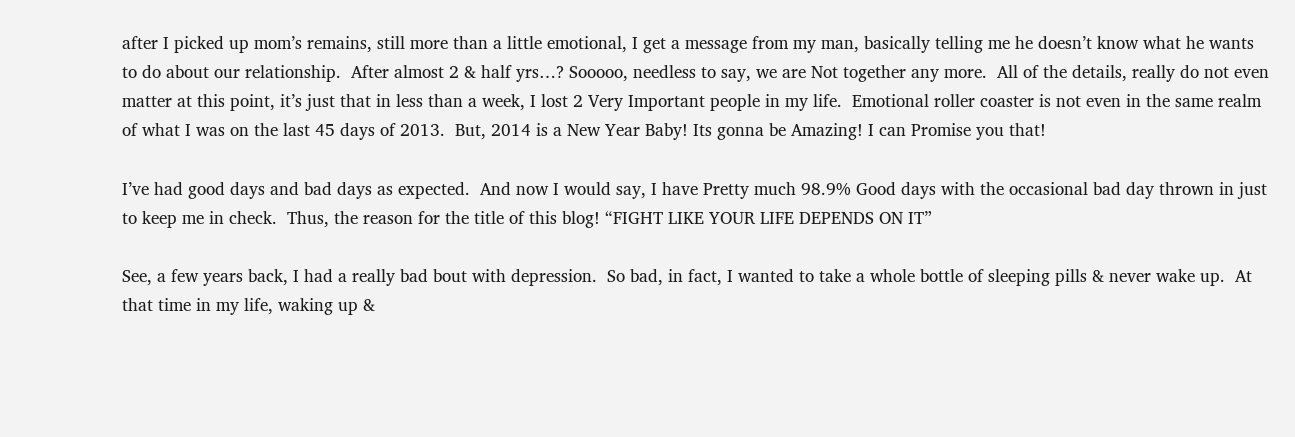after I picked up mom’s remains, still more than a little emotional, I get a message from my man, basically telling me he doesn’t know what he wants to do about our relationship.  After almost 2 & half yrs…? Sooooo, needless to say, we are Not together any more.  All of the details, really do not even matter at this point, it’s just that in less than a week, I lost 2 Very Important people in my life.  Emotional roller coaster is not even in the same realm of what I was on the last 45 days of 2013.  But, 2014 is a New Year Baby! Its gonna be Amazing! I can Promise you that!

I’ve had good days and bad days as expected.  And now I would say, I have Pretty much 98.9% Good days with the occasional bad day thrown in just to keep me in check.  Thus, the reason for the title of this blog! “FIGHT LIKE YOUR LIFE DEPENDS ON IT”

See, a few years back, I had a really bad bout with depression.  So bad, in fact, I wanted to take a whole bottle of sleeping pills & never wake up.  At that time in my life, waking up &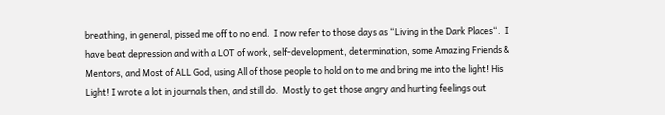breathing, in general, pissed me off to no end.  I now refer to those days as “Living in the Dark Places“.  I have beat depression and with a LOT of work, self-development, determination, some Amazing Friends & Mentors, and Most of ALL God, using All of those people to hold on to me and bring me into the light! His Light! I wrote a lot in journals then, and still do.  Mostly to get those angry and hurting feelings out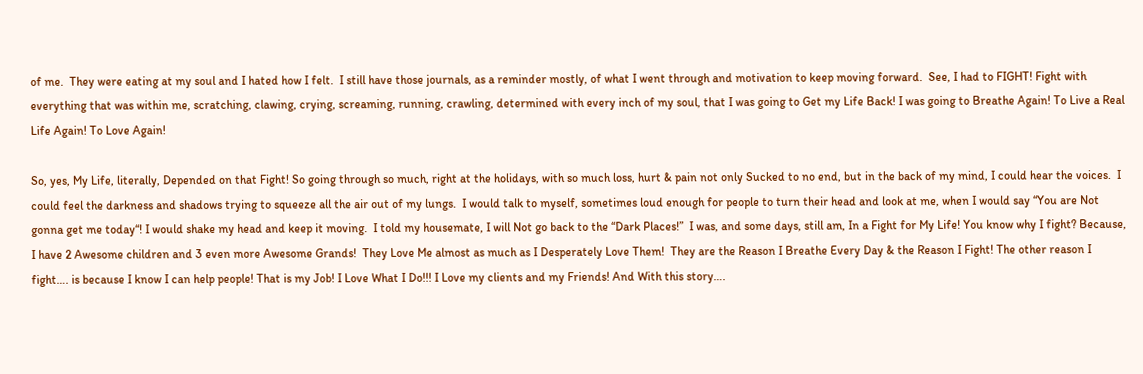of me.  They were eating at my soul and I hated how I felt.  I still have those journals, as a reminder mostly, of what I went through and motivation to keep moving forward.  See, I had to FIGHT! Fight with everything that was within me, scratching, clawing, crying, screaming, running, crawling, determined with every inch of my soul, that I was going to Get my Life Back! I was going to Breathe Again! To Live a Real Life Again! To Love Again!

So, yes, My Life, literally, Depended on that Fight! So going through so much, right at the holidays, with so much loss, hurt & pain not only Sucked to no end, but in the back of my mind, I could hear the voices.  I could feel the darkness and shadows trying to squeeze all the air out of my lungs.  I would talk to myself, sometimes loud enough for people to turn their head and look at me, when I would say “You are Not gonna get me today“! I would shake my head and keep it moving.  I told my housemate, I will Not go back to the “Dark Places!”  I was, and some days, still am, In a Fight for My Life! You know why I fight? Because, I have 2 Awesome children and 3 even more Awesome Grands!  They Love Me almost as much as I Desperately Love Them!  They are the Reason I Breathe Every Day & the Reason I Fight! The other reason I fight…. is because I know I can help people! That is my Job! I Love What I Do!!! I Love my clients and my Friends! And With this story….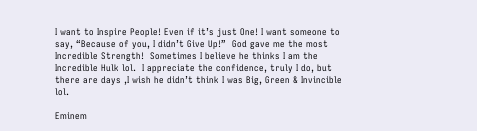I want to Inspire People! Even if it’s just One! I want someone to say, “Because of you, I didn’t Give Up!”  God gave me the most Incredible Strength!  Sometimes I believe he thinks I am the Incredible Hulk lol.  I appreciate the confidence, truly I do, but there are days ,I wish he didn’t think I was Big, Green & Invincible lol.

Eminem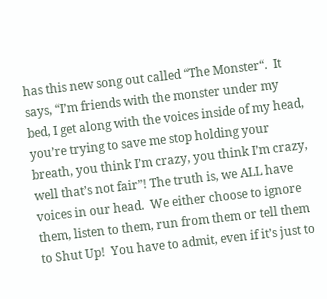has this new song out called “The Monster“.  It says, “I’m friends with the monster under my bed, I get along with the voices inside of my head, you’re trying to save me stop holding your breath, you think I’m crazy, you think I’m crazy, well that’s not fair”! The truth is, we ALL have voices in our head.  We either choose to ignore them, listen to them, run from them or tell them to Shut Up!  You have to admit, even if it’s just to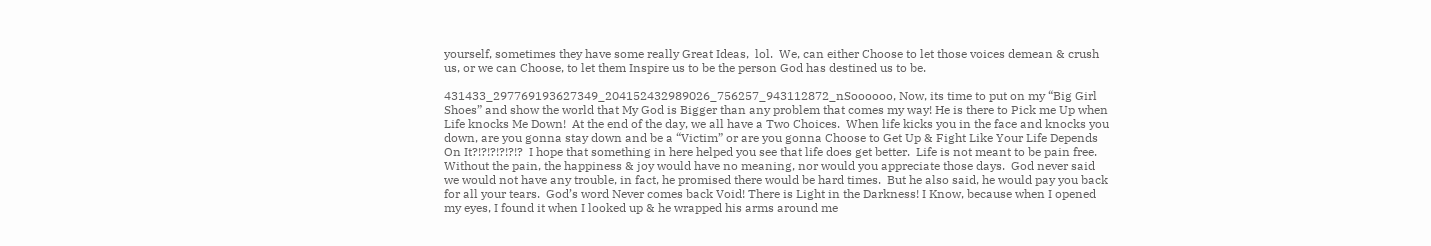yourself, sometimes they have some really Great Ideas,  lol.  We, can either Choose to let those voices demean & crush us, or we can Choose, to let them Inspire us to be the person God has destined us to be.

431433_297769193627349_204152432989026_756257_943112872_nSoooooo, Now, its time to put on my “Big Girl Shoes” and show the world that My God is Bigger than any problem that comes my way! He is there to Pick me Up when Life knocks Me Down!  At the end of the day, we all have a Two Choices.  When life kicks you in the face and knocks you down, are you gonna stay down and be a “Victim” or are you gonna Choose to Get Up & Fight Like Your Life Depends On It?!?!?!?!?!?  I hope that something in here helped you see that life does get better.  Life is not meant to be pain free.  Without the pain, the happiness & joy would have no meaning, nor would you appreciate those days.  God never said we would not have any trouble, in fact, he promised there would be hard times.  But he also said, he would pay you back for all your tears.  God’s word Never comes back Void! There is Light in the Darkness! I Know, because when I opened my eyes, I found it when I looked up & he wrapped his arms around me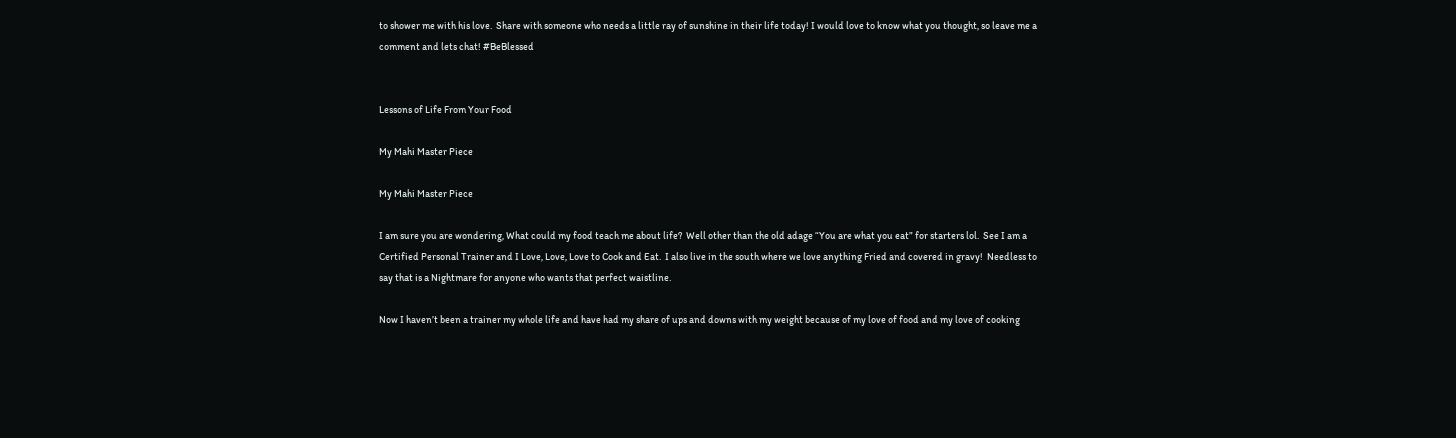to shower me with his love.  Share with someone who needs a little ray of sunshine in their life today! I would love to know what you thought, so leave me a comment and lets chat! #BeBlessed


Lessons of Life From Your Food

My Mahi Master Piece

My Mahi Master Piece

I am sure you are wondering, What could my food teach me about life?  Well other than the old adage “You are what you eat” for starters lol.  See I am a Certified Personal Trainer and I Love, Love, Love to Cook and Eat.  I also live in the south where we love anything Fried and covered in gravy!  Needless to say that is a Nightmare for anyone who wants that perfect waistline.

Now I haven’t been a trainer my whole life and have had my share of ups and downs with my weight because of my love of food and my love of cooking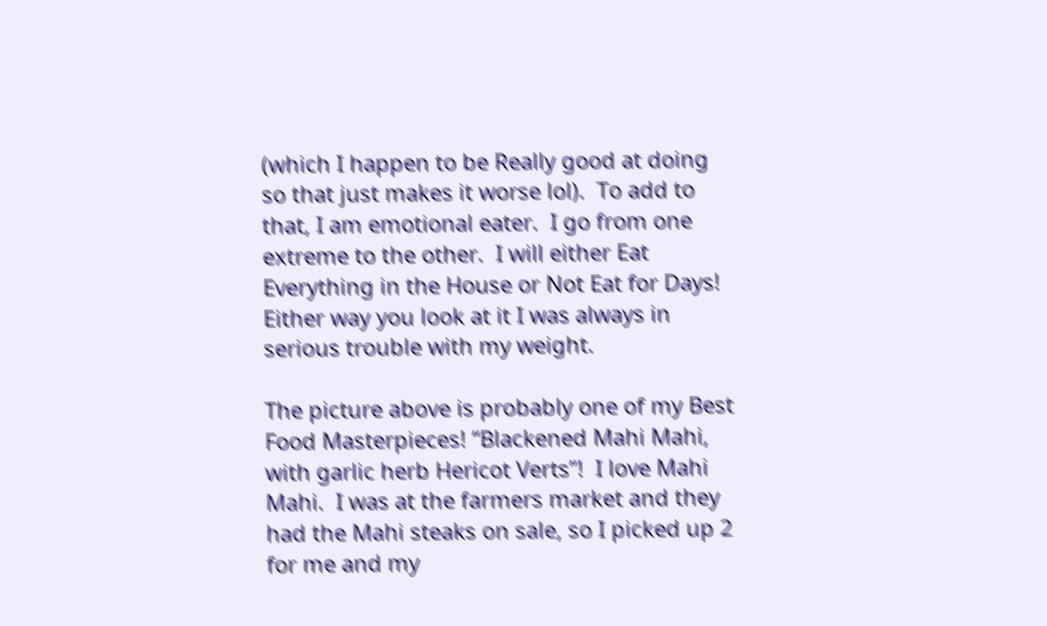(which I happen to be Really good at doing so that just makes it worse lol).  To add to that, I am emotional eater.  I go from one extreme to the other.  I will either Eat Everything in the House or Not Eat for Days!  Either way you look at it I was always in serious trouble with my weight.

The picture above is probably one of my Best Food Masterpieces! “Blackened Mahi Mahi, with garlic herb Hericot Verts”!  I love Mahi Mahi.  I was at the farmers market and they had the Mahi steaks on sale, so I picked up 2 for me and my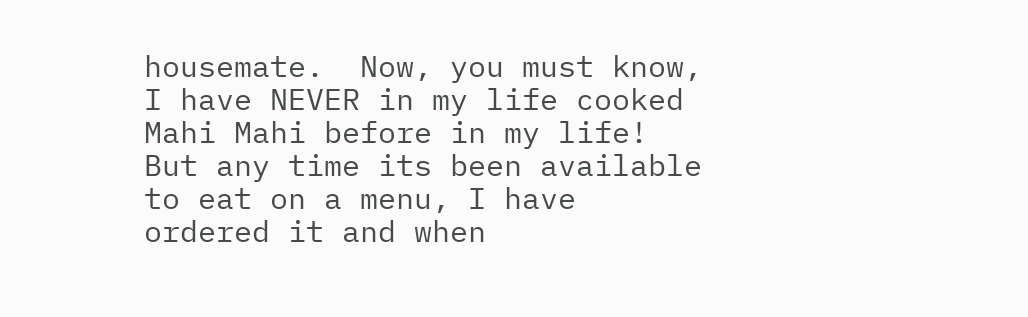housemate.  Now, you must know, I have NEVER in my life cooked Mahi Mahi before in my life!  But any time its been available to eat on a menu, I have ordered it and when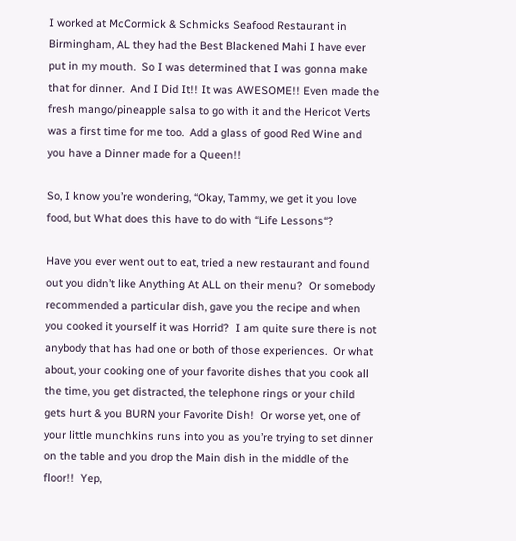I worked at McCormick & Schmicks Seafood Restaurant in Birmingham, AL they had the Best Blackened Mahi I have ever put in my mouth.  So I was determined that I was gonna make that for dinner.  And I Did It!! It was AWESOME!! Even made the fresh mango/pineapple salsa to go with it and the Hericot Verts was a first time for me too.  Add a glass of good Red Wine and you have a Dinner made for a Queen!!

So, I know you’re wondering, “Okay, Tammy, we get it you love food, but What does this have to do with “Life Lessons“?

Have you ever went out to eat, tried a new restaurant and found out you didn’t like Anything At ALL on their menu?  Or somebody recommended a particular dish, gave you the recipe and when you cooked it yourself it was Horrid?  I am quite sure there is not anybody that has had one or both of those experiences.  Or what about, your cooking one of your favorite dishes that you cook all the time, you get distracted, the telephone rings or your child gets hurt & you BURN your Favorite Dish!  Or worse yet, one of your little munchkins runs into you as you’re trying to set dinner on the table and you drop the Main dish in the middle of the floor!!  Yep,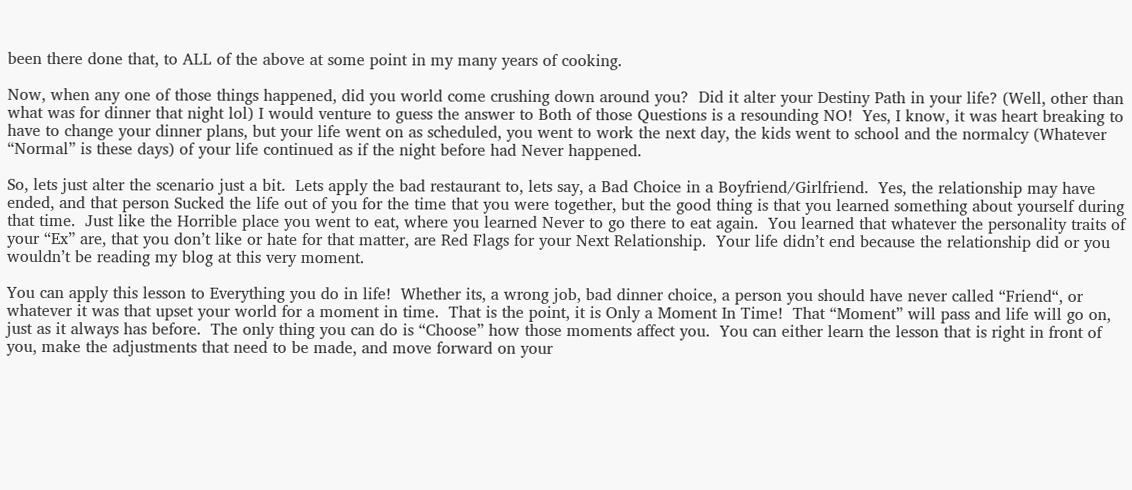been there done that, to ALL of the above at some point in my many years of cooking.

Now, when any one of those things happened, did you world come crushing down around you?  Did it alter your Destiny Path in your life? (Well, other than what was for dinner that night lol) I would venture to guess the answer to Both of those Questions is a resounding NO!  Yes, I know, it was heart breaking to have to change your dinner plans, but your life went on as scheduled, you went to work the next day, the kids went to school and the normalcy (Whatever “Normal” is these days) of your life continued as if the night before had Never happened.

So, lets just alter the scenario just a bit.  Lets apply the bad restaurant to, lets say, a Bad Choice in a Boyfriend/Girlfriend.  Yes, the relationship may have ended, and that person Sucked the life out of you for the time that you were together, but the good thing is that you learned something about yourself during that time.  Just like the Horrible place you went to eat, where you learned Never to go there to eat again.  You learned that whatever the personality traits of your “Ex” are, that you don’t like or hate for that matter, are Red Flags for your Next Relationship.  Your life didn’t end because the relationship did or you wouldn’t be reading my blog at this very moment.

You can apply this lesson to Everything you do in life!  Whether its, a wrong job, bad dinner choice, a person you should have never called “Friend“, or whatever it was that upset your world for a moment in time.  That is the point, it is Only a Moment In Time!  That “Moment” will pass and life will go on, just as it always has before.  The only thing you can do is “Choose” how those moments affect you.  You can either learn the lesson that is right in front of you, make the adjustments that need to be made, and move forward on your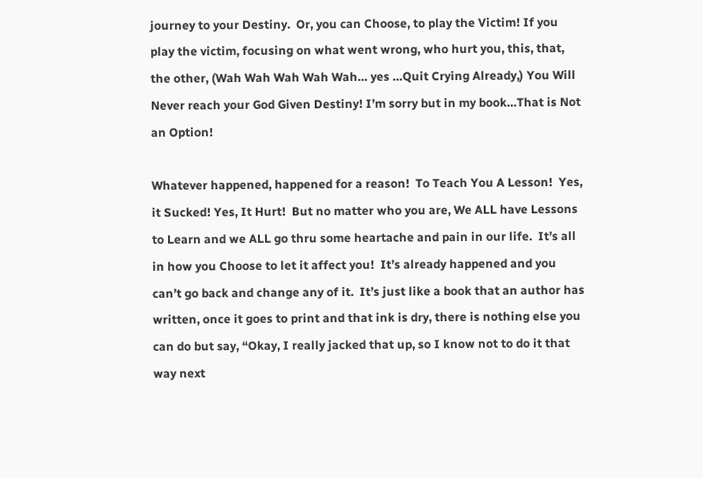journey to your Destiny.  Or, you can Choose, to play the Victim! If you play the victim, focusing on what went wrong, who hurt you, this, that, the other, (Wah Wah Wah Wah Wah… yes …Quit Crying Already,) You Will Never reach your God Given Destiny! I’m sorry but in my book…That is Not an Option!

Whatever happened, happened for a reason!  To Teach You A Lesson!  Yes, it Sucked! Yes, It Hurt!  But no matter who you are, We ALL have Lessons to Learn and we ALL go thru some heartache and pain in our life.  It’s all in how you Choose to let it affect you!  It’s already happened and you can’t go back and change any of it.  It’s just like a book that an author has written, once it goes to print and that ink is dry, there is nothing else you can do but say, “Okay, I really jacked that up, so I know not to do it that way next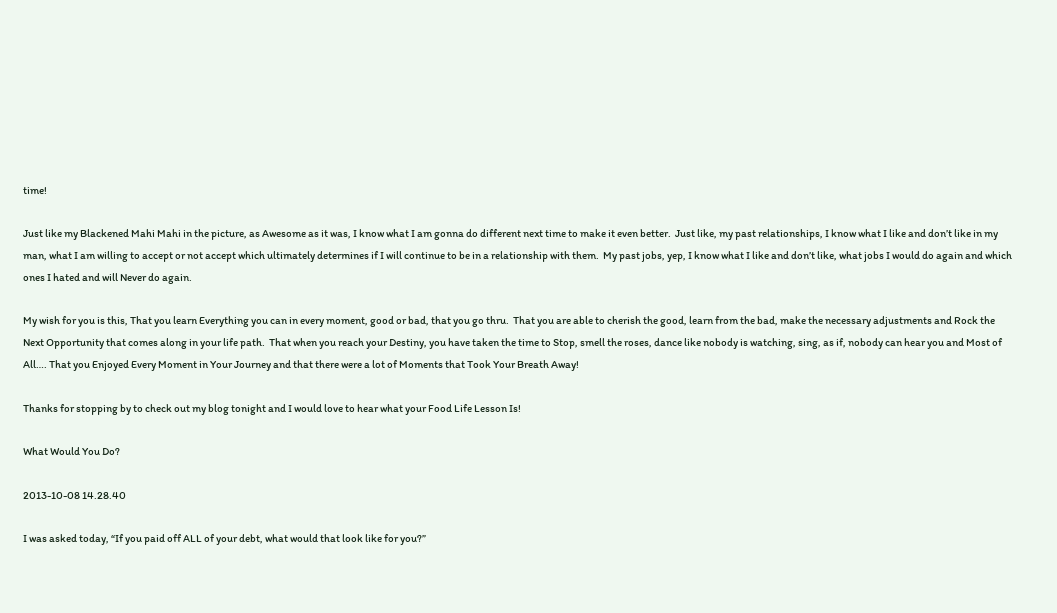time!

Just like my Blackened Mahi Mahi in the picture, as Awesome as it was, I know what I am gonna do different next time to make it even better.  Just like, my past relationships, I know what I like and don’t like in my man, what I am willing to accept or not accept which ultimately determines if I will continue to be in a relationship with them.  My past jobs, yep, I know what I like and don’t like, what jobs I would do again and which ones I hated and will Never do again.

My wish for you is this, That you learn Everything you can in every moment, good or bad, that you go thru.  That you are able to cherish the good, learn from the bad, make the necessary adjustments and Rock the Next Opportunity that comes along in your life path.  That when you reach your Destiny, you have taken the time to Stop, smell the roses, dance like nobody is watching, sing, as if, nobody can hear you and Most of All…. That you Enjoyed Every Moment in Your Journey and that there were a lot of Moments that Took Your Breath Away!

Thanks for stopping by to check out my blog tonight and I would love to hear what your Food Life Lesson Is!

What Would You Do?

2013-10-08 14.28.40

I was asked today, “If you paid off ALL of your debt, what would that look like for you?”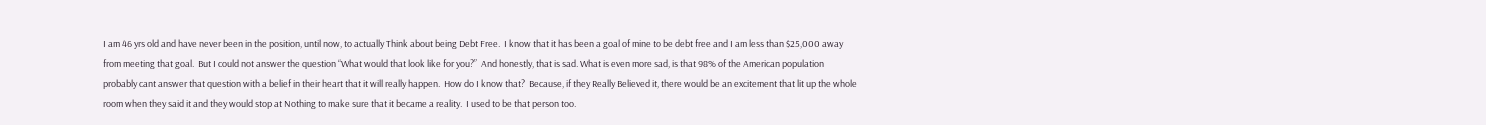I am 46 yrs old and have never been in the position, until now, to actually Think about being Debt Free.  I know that it has been a goal of mine to be debt free and I am less than $25,000 away from meeting that goal.  But I could not answer the question “What would that look like for you?”  And honestly, that is sad. What is even more sad, is that 98% of the American population probably cant answer that question with a belief in their heart that it will really happen.  How do I know that?  Because, if they Really Believed it, there would be an excitement that lit up the whole room when they said it and they would stop at Nothing to make sure that it became a reality.  I used to be that person too.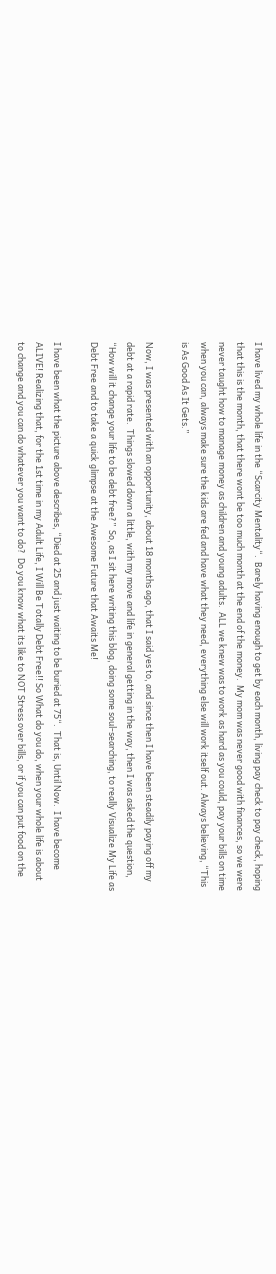I have lived my whole life in the “Scarcity Mentality“.  Barely having enough to get by each month, living pay check to pay check, hoping that this is the month, that there wont be too much month at the end of the money.  My mom was never good with finances, so we were never taught how to manage money as children and young adults.  ALL we knew was to work as hard as you could, pay your bills on time when you can, always make sure the kids are fed and have what they need, everything else will work itself out. Always believing, “This is As Good As It Gets.”

Now, I was presented with an opportunity, about 18 months ago, that I said yes to, and since then I have been steadily paying off my debt at a rapid rate.  Things slowed down a little, with my move and life in general getting in the way, then I was asked the question, “How will it change your life to be debt free?”  So, as I sit here writing this blog, doing some soul-searching, to really Visualize My Life as Debt Free and to take a quick glimpse at the Awesome Future that Awaits Me!

I have been what the picture above describes, “Died at 25 and just waiting to be buried at 75“.  That is, Until Now.  I have become ALIVE! Realizing that, for the 1st time in my Adult Life, I Will Be Totally Debt Free!! So What do you do, when your whole life is about to change and you can do whatever you want to do?  Do you know what its like to NOT Stress over bills, or if you can put food on the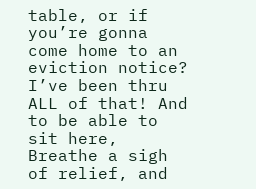table, or if you’re gonna come home to an eviction notice?  I’ve been thru ALL of that! And to be able to sit here, Breathe a sigh of relief, and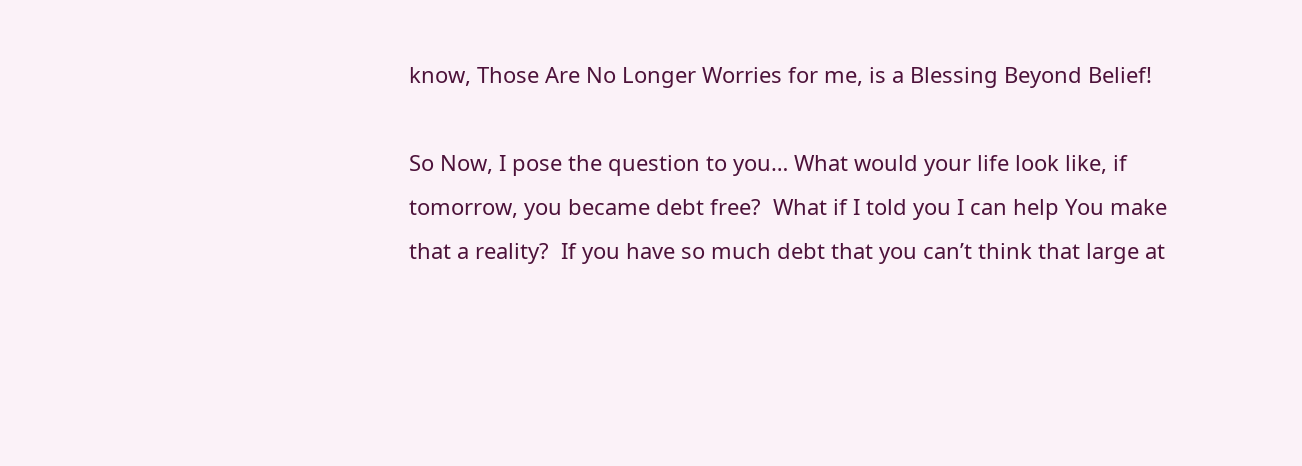know, Those Are No Longer Worries for me, is a Blessing Beyond Belief!

So Now, I pose the question to you… What would your life look like, if tomorrow, you became debt free?  What if I told you I can help You make that a reality?  If you have so much debt that you can’t think that large at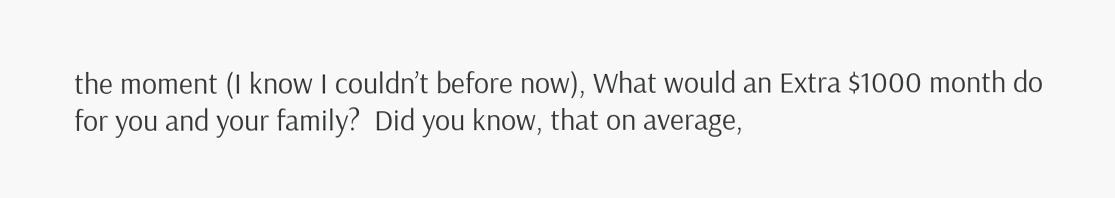the moment (I know I couldn’t before now), What would an Extra $1000 month do for you and your family?  Did you know, that on average,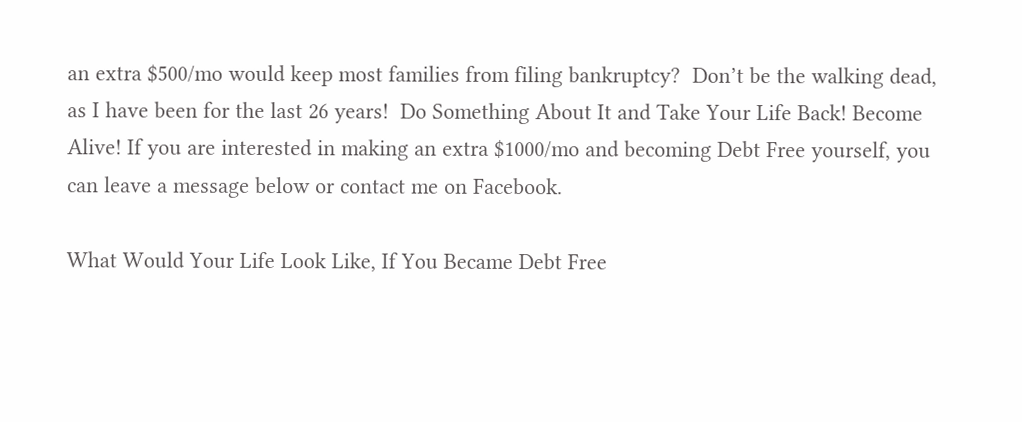an extra $500/mo would keep most families from filing bankruptcy?  Don’t be the walking dead, as I have been for the last 26 years!  Do Something About It and Take Your Life Back! Become Alive! If you are interested in making an extra $1000/mo and becoming Debt Free yourself, you can leave a message below or contact me on Facebook.

What Would Your Life Look Like, If You Became Debt Free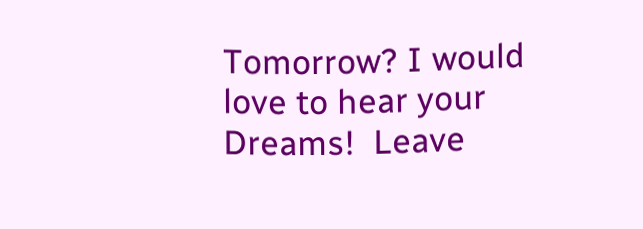Tomorrow? I would love to hear your Dreams!  Leave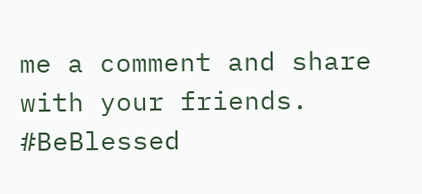me a comment and share with your friends.  #BeBlessed